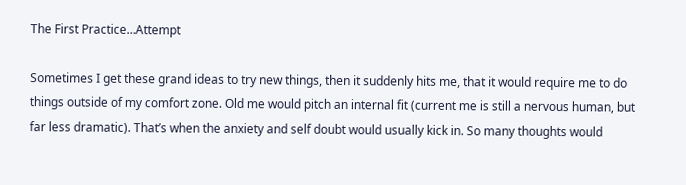The First Practice…Attempt

Sometimes I get these grand ideas to try new things, then it suddenly hits me, that it would require me to do things outside of my comfort zone. Old me would pitch an internal fit (current me is still a nervous human, but far less dramatic). That’s when the anxiety and self doubt would usually kick in. So many thoughts would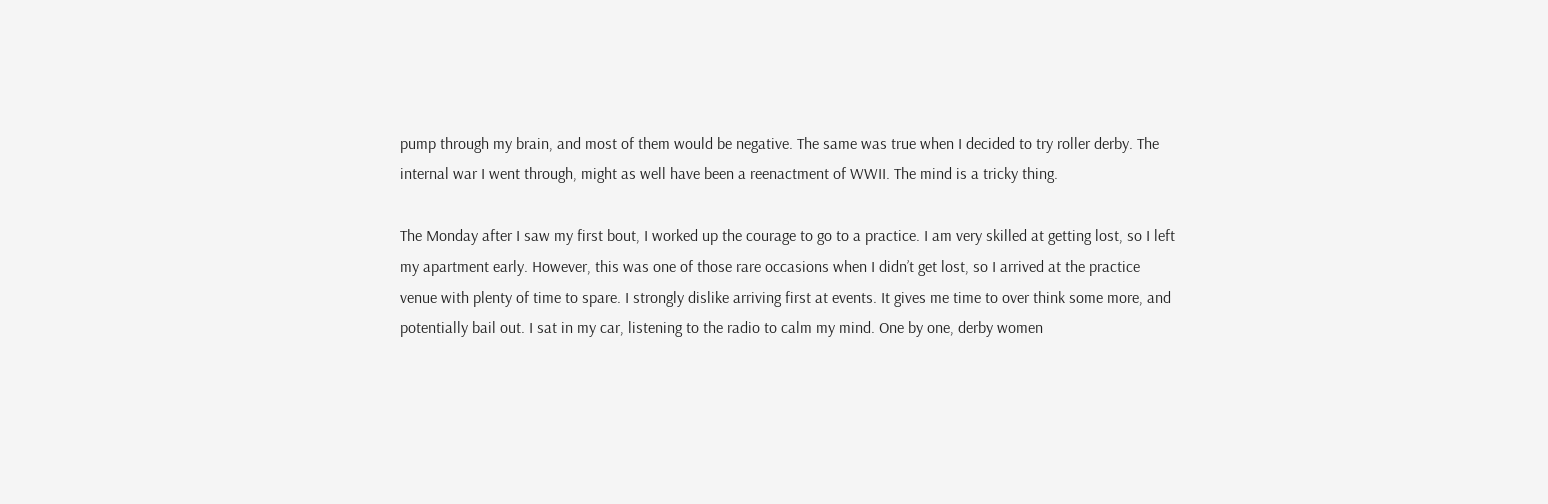pump through my brain, and most of them would be negative. The same was true when I decided to try roller derby. The internal war I went through, might as well have been a reenactment of WWII. The mind is a tricky thing.

The Monday after I saw my first bout, I worked up the courage to go to a practice. I am very skilled at getting lost, so I left my apartment early. However, this was one of those rare occasions when I didn’t get lost, so I arrived at the practice venue with plenty of time to spare. I strongly dislike arriving first at events. It gives me time to over think some more, and potentially bail out. I sat in my car, listening to the radio to calm my mind. One by one, derby women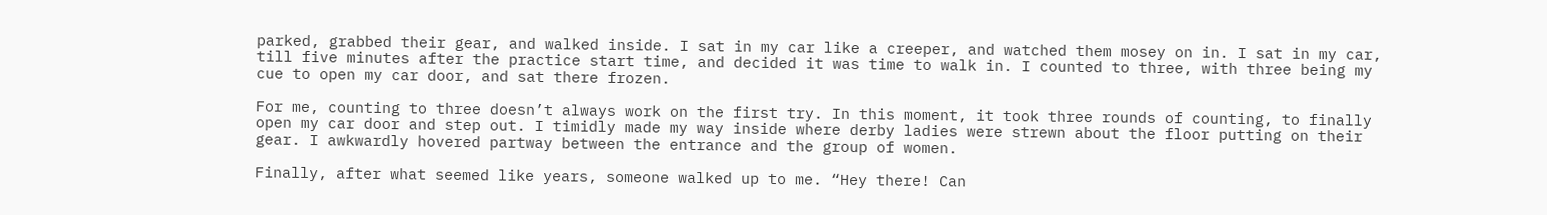parked, grabbed their gear, and walked inside. I sat in my car like a creeper, and watched them mosey on in. I sat in my car, till five minutes after the practice start time, and decided it was time to walk in. I counted to three, with three being my cue to open my car door, and sat there frozen.

For me, counting to three doesn’t always work on the first try. In this moment, it took three rounds of counting, to finally open my car door and step out. I timidly made my way inside where derby ladies were strewn about the floor putting on their gear. I awkwardly hovered partway between the entrance and the group of women.

Finally, after what seemed like years, someone walked up to me. “Hey there! Can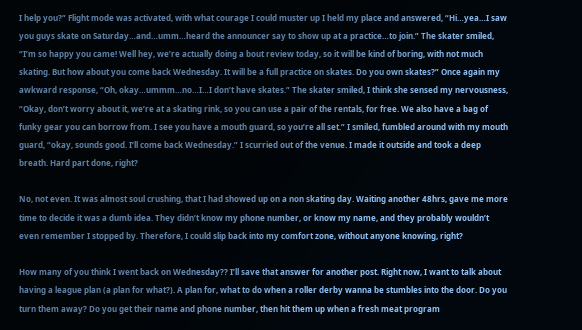I help you?” Flight mode was activated, with what courage I could muster up I held my place and answered, “Hi…yea…I saw you guys skate on Saturday…and…umm…heard the announcer say to show up at a practice…to join.” The skater smiled, “I’m so happy you came! Well hey, we’re actually doing a bout review today, so it will be kind of boring, with not much skating. But how about you come back Wednesday. It will be a full practice on skates. Do you own skates?” Once again my awkward response, “Oh, okay…ummm…no…I…I don’t have skates.” The skater smiled, I think she sensed my nervousness, “Okay, don’t worry about it, we’re at a skating rink, so you can use a pair of the rentals, for free. We also have a bag of funky gear you can borrow from. I see you have a mouth guard, so you’re all set.” I smiled, fumbled around with my mouth guard, “okay, sounds good. I’ll come back Wednesday.” I scurried out of the venue. I made it outside and took a deep breath. Hard part done, right?

No, not even. It was almost soul crushing, that I had showed up on a non skating day. Waiting another 48hrs, gave me more time to decide it was a dumb idea. They didn’t know my phone number, or know my name, and they probably wouldn’t even remember I stopped by. Therefore, I could slip back into my comfort zone, without anyone knowing, right?

How many of you think I went back on Wednesday?? I’ll save that answer for another post. Right now, I want to talk about having a league plan (a plan for what?). A plan for, what to do when a roller derby wanna be stumbles into the door. Do you turn them away? Do you get their name and phone number, then hit them up when a fresh meat program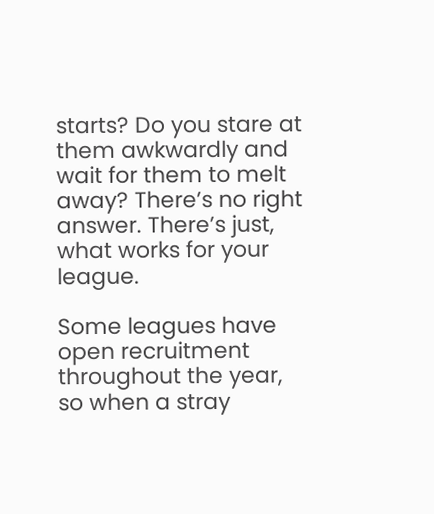starts? Do you stare at them awkwardly and wait for them to melt away? There’s no right answer. There’s just, what works for your league.

Some leagues have open recruitment throughout the year, so when a stray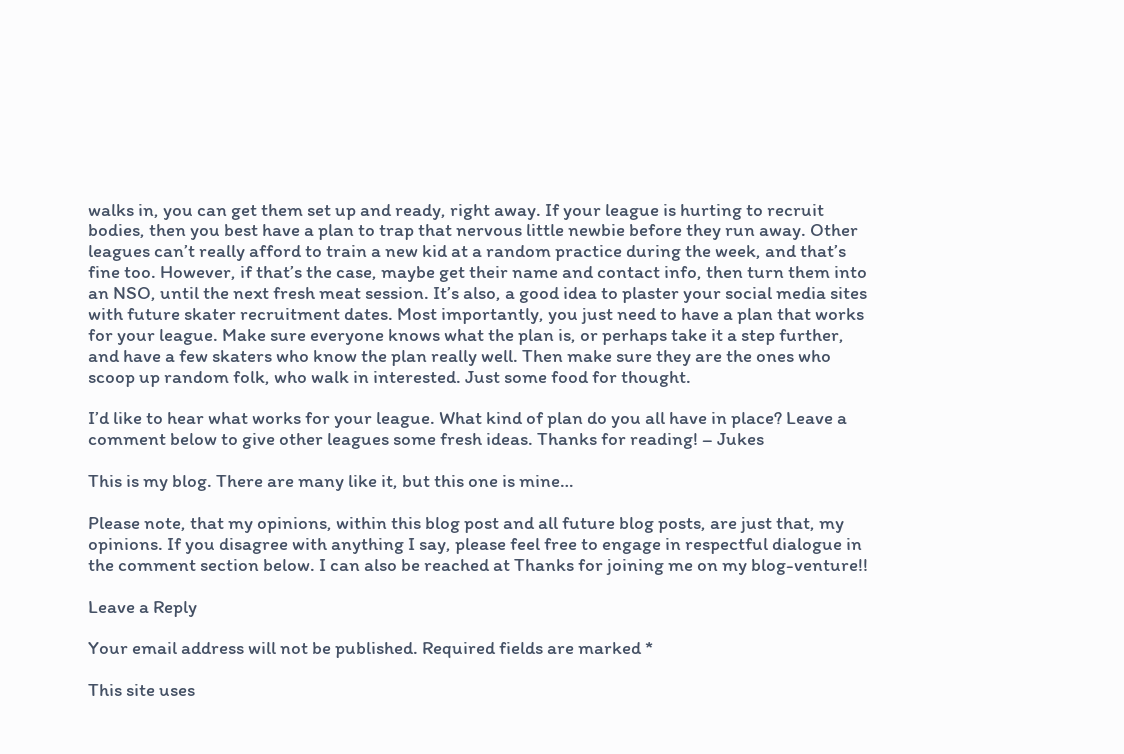walks in, you can get them set up and ready, right away. If your league is hurting to recruit bodies, then you best have a plan to trap that nervous little newbie before they run away. Other leagues can’t really afford to train a new kid at a random practice during the week, and that’s fine too. However, if that’s the case, maybe get their name and contact info, then turn them into an NSO, until the next fresh meat session. It’s also, a good idea to plaster your social media sites with future skater recruitment dates. Most importantly, you just need to have a plan that works for your league. Make sure everyone knows what the plan is, or perhaps take it a step further, and have a few skaters who know the plan really well. Then make sure they are the ones who scoop up random folk, who walk in interested. Just some food for thought.

I’d like to hear what works for your league. What kind of plan do you all have in place? Leave a comment below to give other leagues some fresh ideas. Thanks for reading! – Jukes

This is my blog. There are many like it, but this one is mine…

Please note, that my opinions, within this blog post and all future blog posts, are just that, my opinions. If you disagree with anything I say, please feel free to engage in respectful dialogue in the comment section below. I can also be reached at Thanks for joining me on my blog-venture!!

Leave a Reply

Your email address will not be published. Required fields are marked *

This site uses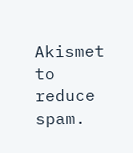Akismet to reduce spam.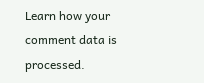Learn how your comment data is processed.